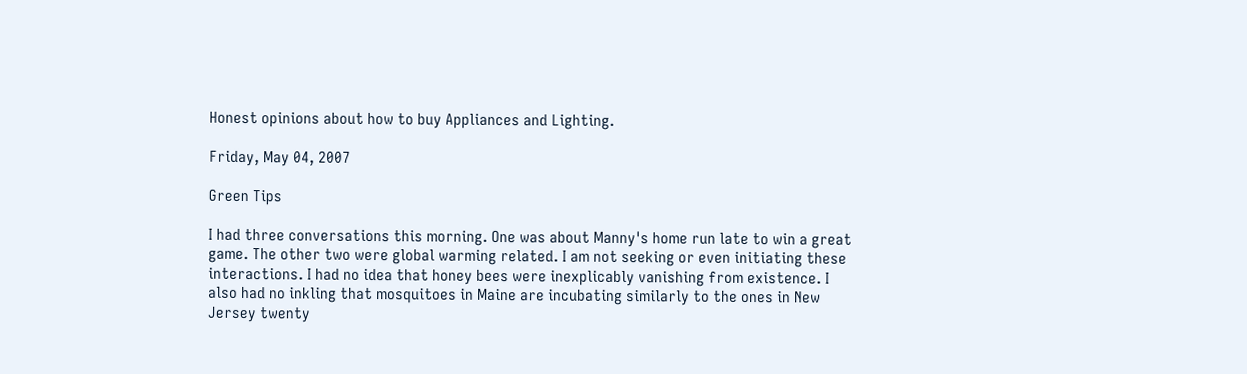Honest opinions about how to buy Appliances and Lighting.

Friday, May 04, 2007

Green Tips

I had three conversations this morning. One was about Manny's home run late to win a great game. The other two were global warming related. I am not seeking or even initiating these interactions. I had no idea that honey bees were inexplicably vanishing from existence. I also had no inkling that mosquitoes in Maine are incubating similarly to the ones in New Jersey twenty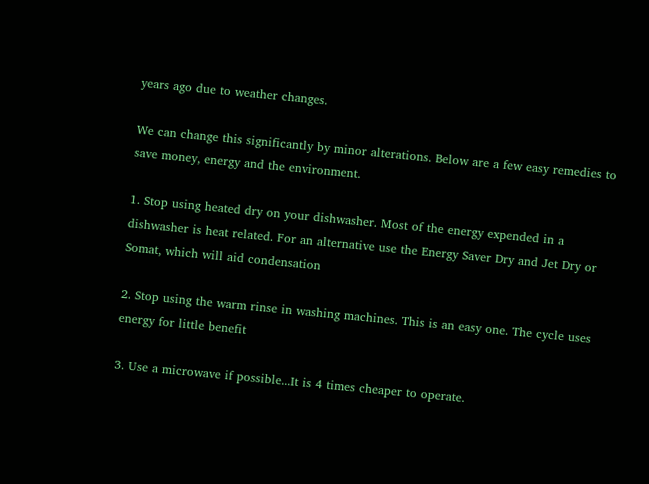years ago due to weather changes.

We can change this significantly by minor alterations. Below are a few easy remedies to save money, energy and the environment.

1. Stop using heated dry on your dishwasher. Most of the energy expended in a dishwasher is heat related. For an alternative use the Energy Saver Dry and Jet Dry or Somat, which will aid condensation

2. Stop using the warm rinse in washing machines. This is an easy one. The cycle uses energy for little benefit

3. Use a microwave if possible...It is 4 times cheaper to operate.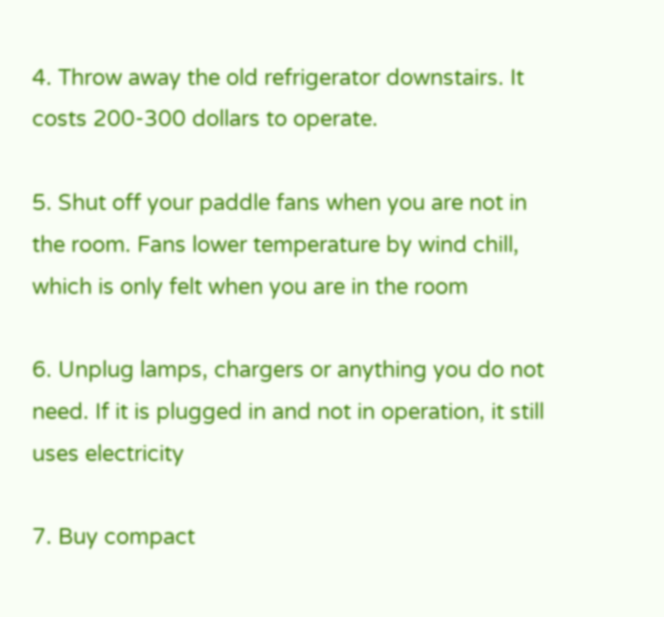4. Throw away the old refrigerator downstairs. It costs 200-300 dollars to operate.

5. Shut off your paddle fans when you are not in the room. Fans lower temperature by wind chill, which is only felt when you are in the room

6. Unplug lamps, chargers or anything you do not need. If it is plugged in and not in operation, it still uses electricity

7. Buy compact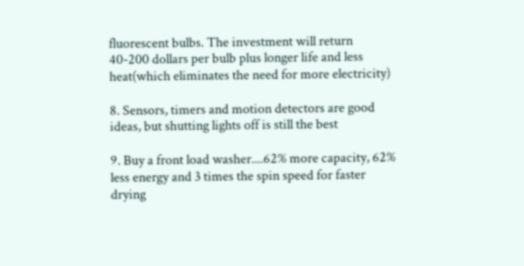fluorescent bulbs. The investment will return 40-200 dollars per bulb plus longer life and less heat(which eliminates the need for more electricity)

8. Sensors, timers and motion detectors are good ideas, but shutting lights off is still the best

9. Buy a front load washer....62% more capacity, 62% less energy and 3 times the spin speed for faster drying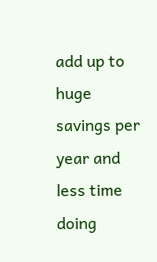add up to huge savings per year and less time doing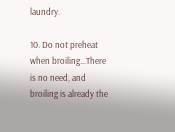laundry.

10. Do not preheat when broiling...There is no need, and broiling is already the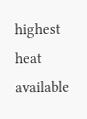highest heat available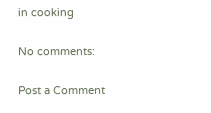in cooking

No comments:

Post a Comment